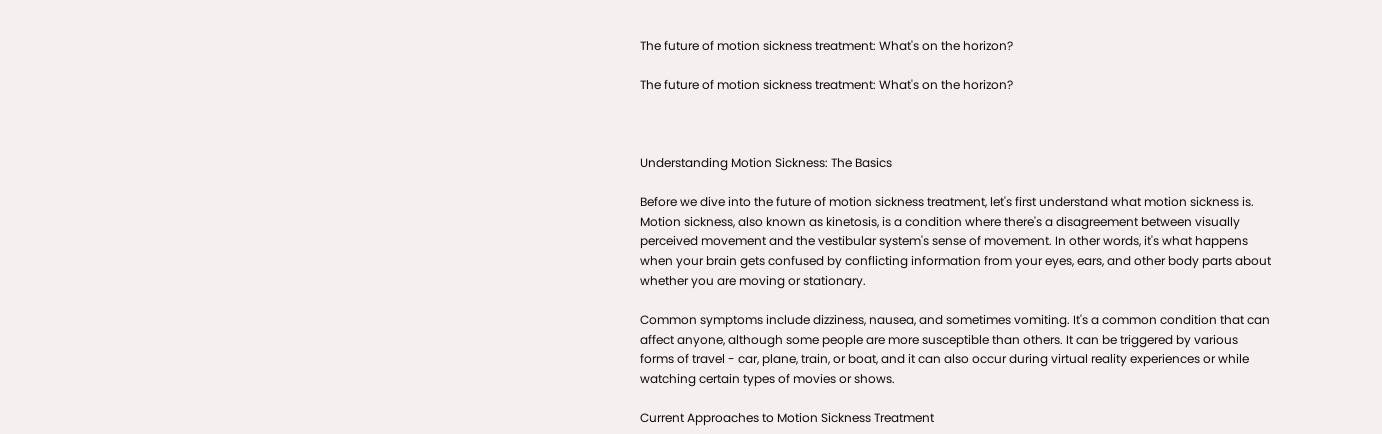The future of motion sickness treatment: What's on the horizon?

The future of motion sickness treatment: What's on the horizon?



Understanding Motion Sickness: The Basics

Before we dive into the future of motion sickness treatment, let's first understand what motion sickness is. Motion sickness, also known as kinetosis, is a condition where there's a disagreement between visually perceived movement and the vestibular system's sense of movement. In other words, it's what happens when your brain gets confused by conflicting information from your eyes, ears, and other body parts about whether you are moving or stationary.

Common symptoms include dizziness, nausea, and sometimes vomiting. It's a common condition that can affect anyone, although some people are more susceptible than others. It can be triggered by various forms of travel - car, plane, train, or boat, and it can also occur during virtual reality experiences or while watching certain types of movies or shows.

Current Approaches to Motion Sickness Treatment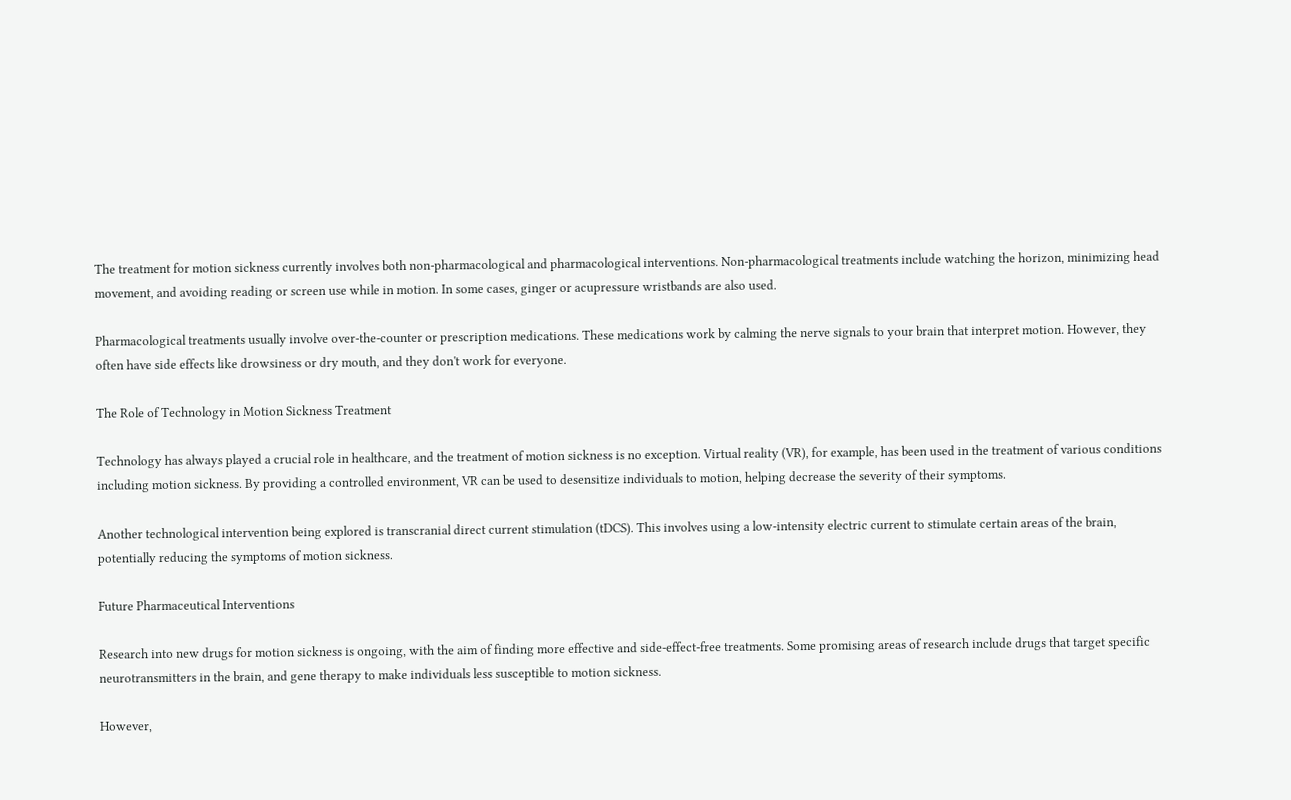The treatment for motion sickness currently involves both non-pharmacological and pharmacological interventions. Non-pharmacological treatments include watching the horizon, minimizing head movement, and avoiding reading or screen use while in motion. In some cases, ginger or acupressure wristbands are also used.

Pharmacological treatments usually involve over-the-counter or prescription medications. These medications work by calming the nerve signals to your brain that interpret motion. However, they often have side effects like drowsiness or dry mouth, and they don't work for everyone.

The Role of Technology in Motion Sickness Treatment

Technology has always played a crucial role in healthcare, and the treatment of motion sickness is no exception. Virtual reality (VR), for example, has been used in the treatment of various conditions including motion sickness. By providing a controlled environment, VR can be used to desensitize individuals to motion, helping decrease the severity of their symptoms.

Another technological intervention being explored is transcranial direct current stimulation (tDCS). This involves using a low-intensity electric current to stimulate certain areas of the brain, potentially reducing the symptoms of motion sickness.

Future Pharmaceutical Interventions

Research into new drugs for motion sickness is ongoing, with the aim of finding more effective and side-effect-free treatments. Some promising areas of research include drugs that target specific neurotransmitters in the brain, and gene therapy to make individuals less susceptible to motion sickness.

However,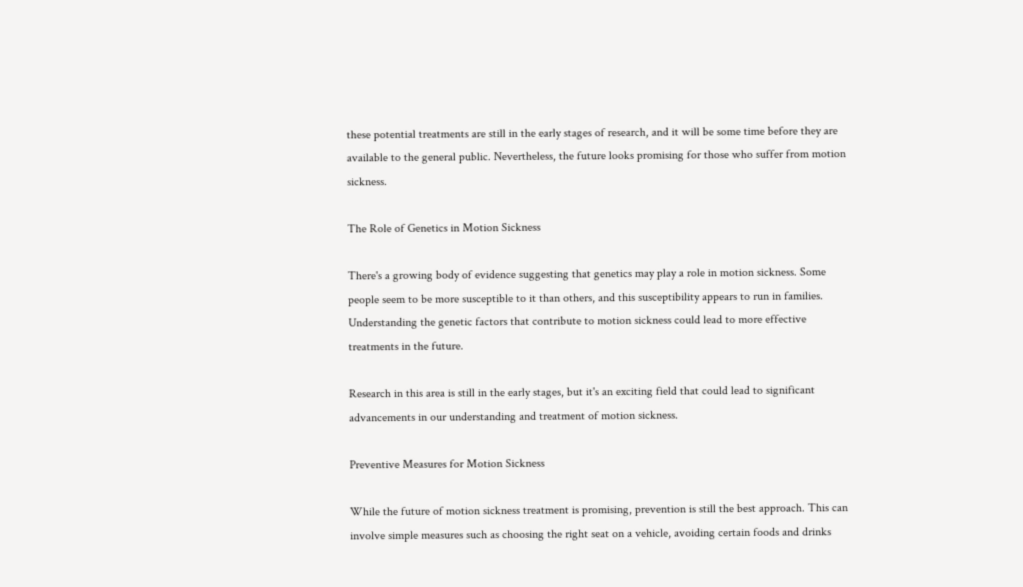these potential treatments are still in the early stages of research, and it will be some time before they are available to the general public. Nevertheless, the future looks promising for those who suffer from motion sickness.

The Role of Genetics in Motion Sickness

There's a growing body of evidence suggesting that genetics may play a role in motion sickness. Some people seem to be more susceptible to it than others, and this susceptibility appears to run in families. Understanding the genetic factors that contribute to motion sickness could lead to more effective treatments in the future.

Research in this area is still in the early stages, but it's an exciting field that could lead to significant advancements in our understanding and treatment of motion sickness.

Preventive Measures for Motion Sickness

While the future of motion sickness treatment is promising, prevention is still the best approach. This can involve simple measures such as choosing the right seat on a vehicle, avoiding certain foods and drinks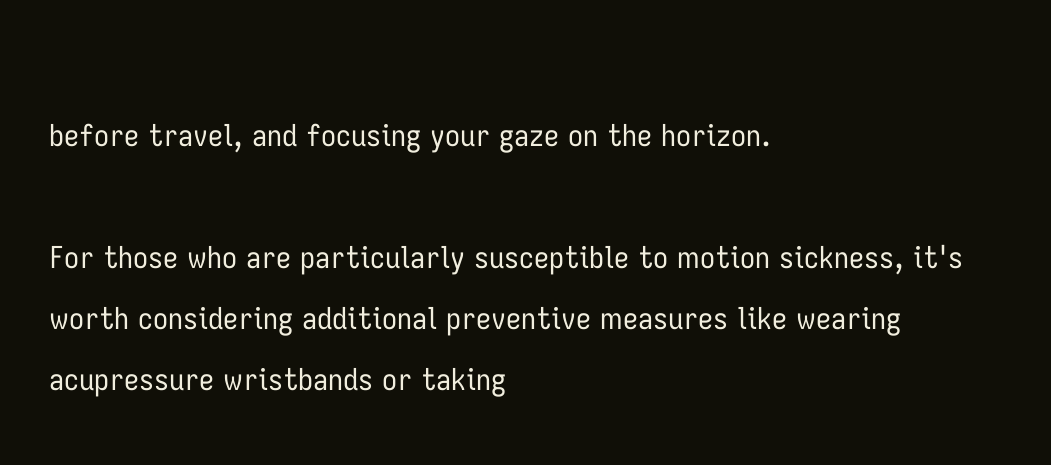before travel, and focusing your gaze on the horizon.

For those who are particularly susceptible to motion sickness, it's worth considering additional preventive measures like wearing acupressure wristbands or taking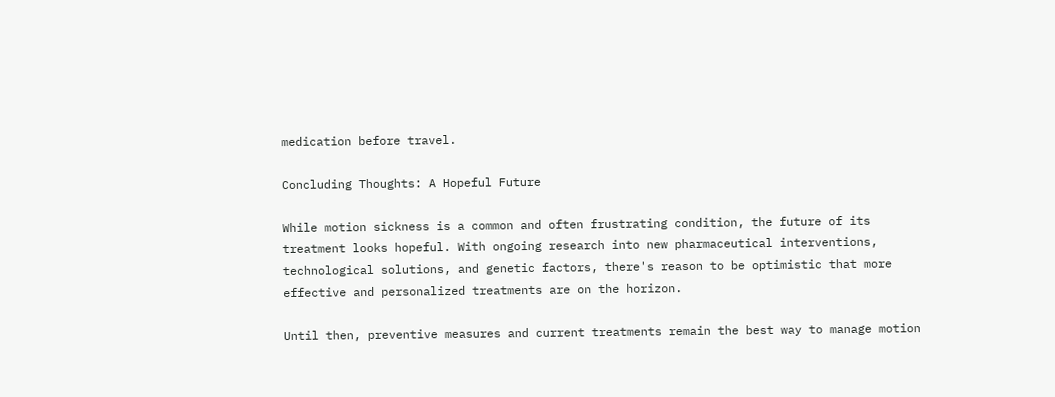medication before travel.

Concluding Thoughts: A Hopeful Future

While motion sickness is a common and often frustrating condition, the future of its treatment looks hopeful. With ongoing research into new pharmaceutical interventions, technological solutions, and genetic factors, there's reason to be optimistic that more effective and personalized treatments are on the horizon.

Until then, preventive measures and current treatments remain the best way to manage motion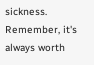sickness. Remember, it's always worth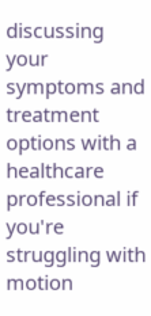discussing your symptoms and treatment options with a healthcare professional if you're struggling with motion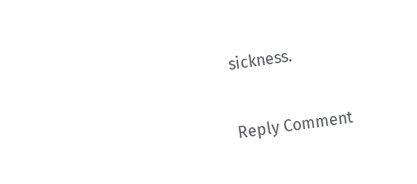sickness.


Reply Comment